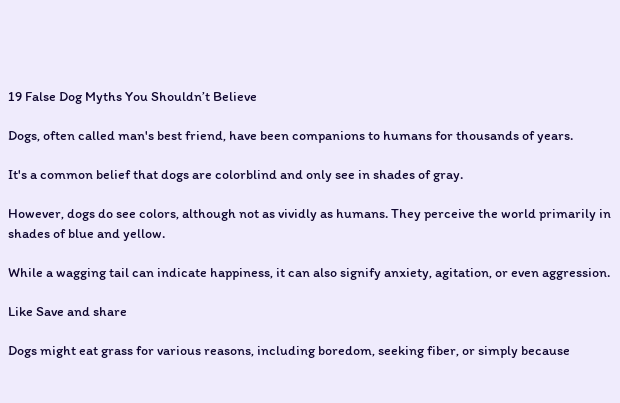19 False Dog Myths You Shouldn’t Believe

Dogs, often called man's best friend, have been companions to humans for thousands of years.

It's a common belief that dogs are colorblind and only see in shades of gray.

However, dogs do see colors, although not as vividly as humans. They perceive the world primarily in shades of blue and yellow.

While a wagging tail can indicate happiness, it can also signify anxiety, agitation, or even aggression.

Like Save and share

Dogs might eat grass for various reasons, including boredom, seeking fiber, or simply because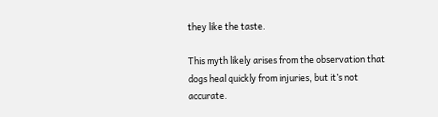they like the taste.

This myth likely arises from the observation that dogs heal quickly from injuries, but it’s not accurate.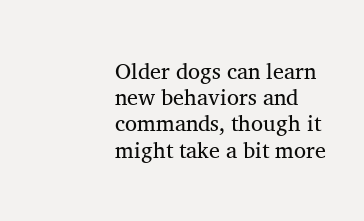Older dogs can learn new behaviors and commands, though it might take a bit more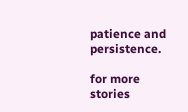patience and persistence.

for more stories